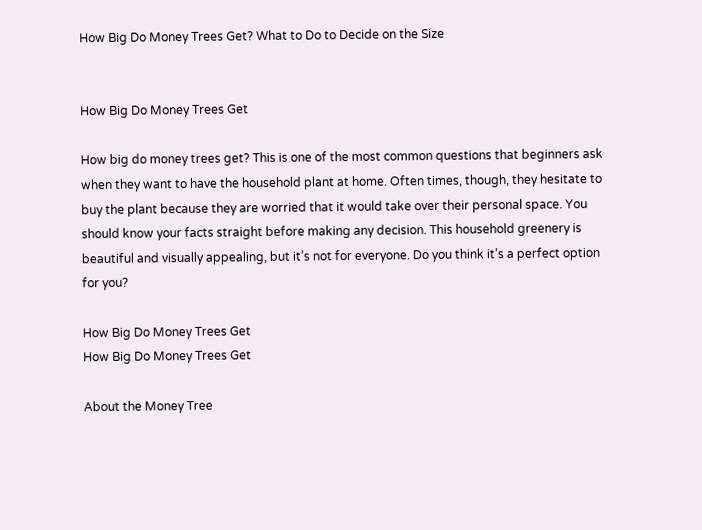How Big Do Money Trees Get? What to Do to Decide on the Size


How Big Do Money Trees Get

How big do money trees get? This is one of the most common questions that beginners ask when they want to have the household plant at home. Often times, though, they hesitate to buy the plant because they are worried that it would take over their personal space. You should know your facts straight before making any decision. This household greenery is beautiful and visually appealing, but it’s not for everyone. Do you think it’s a perfect option for you?

How Big Do Money Trees Get
How Big Do Money Trees Get

About the Money Tree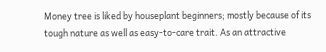Money tree is liked by houseplant beginners; mostly because of its tough nature as well as easy-to-care trait. As an attractive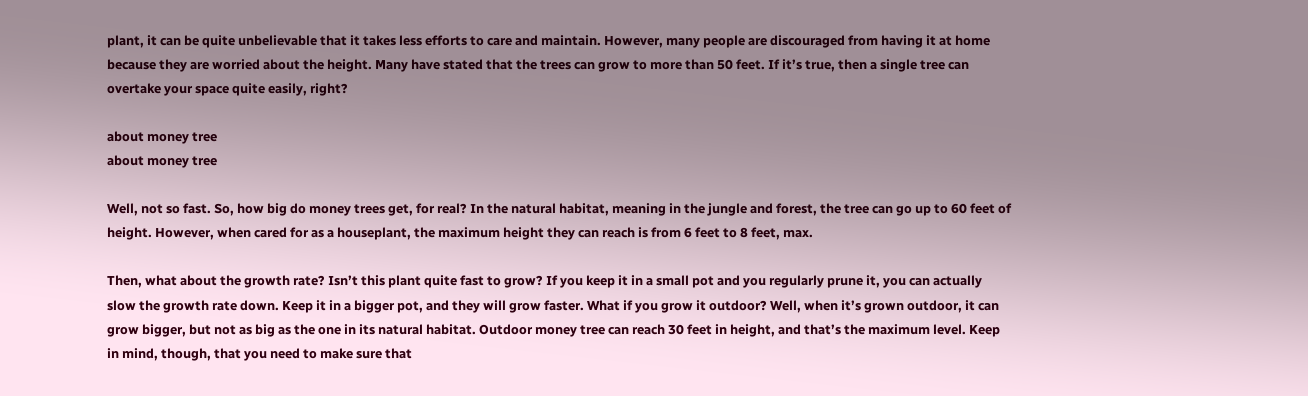plant, it can be quite unbelievable that it takes less efforts to care and maintain. However, many people are discouraged from having it at home because they are worried about the height. Many have stated that the trees can grow to more than 50 feet. If it’s true, then a single tree can overtake your space quite easily, right?

about money tree
about money tree

Well, not so fast. So, how big do money trees get, for real? In the natural habitat, meaning in the jungle and forest, the tree can go up to 60 feet of height. However, when cared for as a houseplant, the maximum height they can reach is from 6 feet to 8 feet, max.

Then, what about the growth rate? Isn’t this plant quite fast to grow? If you keep it in a small pot and you regularly prune it, you can actually slow the growth rate down. Keep it in a bigger pot, and they will grow faster. What if you grow it outdoor? Well, when it’s grown outdoor, it can grow bigger, but not as big as the one in its natural habitat. Outdoor money tree can reach 30 feet in height, and that’s the maximum level. Keep in mind, though, that you need to make sure that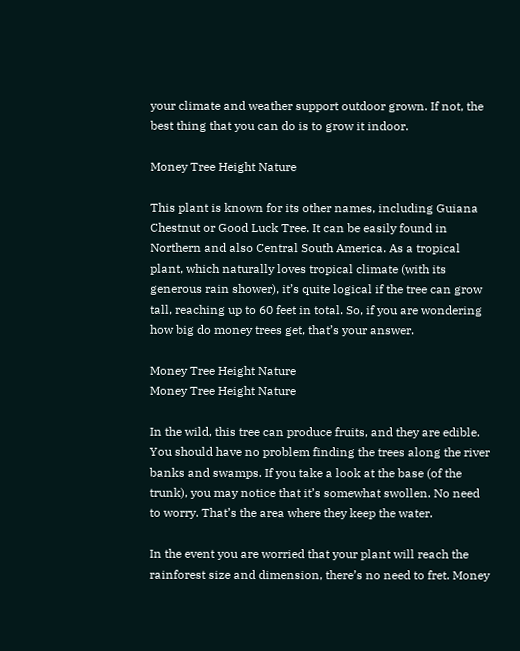your climate and weather support outdoor grown. If not, the best thing that you can do is to grow it indoor.

Money Tree Height Nature

This plant is known for its other names, including Guiana Chestnut or Good Luck Tree. It can be easily found in Northern and also Central South America. As a tropical plant, which naturally loves tropical climate (with its generous rain shower), it’s quite logical if the tree can grow tall, reaching up to 60 feet in total. So, if you are wondering how big do money trees get, that’s your answer.

Money Tree Height Nature
Money Tree Height Nature

In the wild, this tree can produce fruits, and they are edible. You should have no problem finding the trees along the river banks and swamps. If you take a look at the base (of the trunk), you may notice that it’s somewhat swollen. No need to worry. That’s the area where they keep the water.

In the event you are worried that your plant will reach the rainforest size and dimension, there’s no need to fret. Money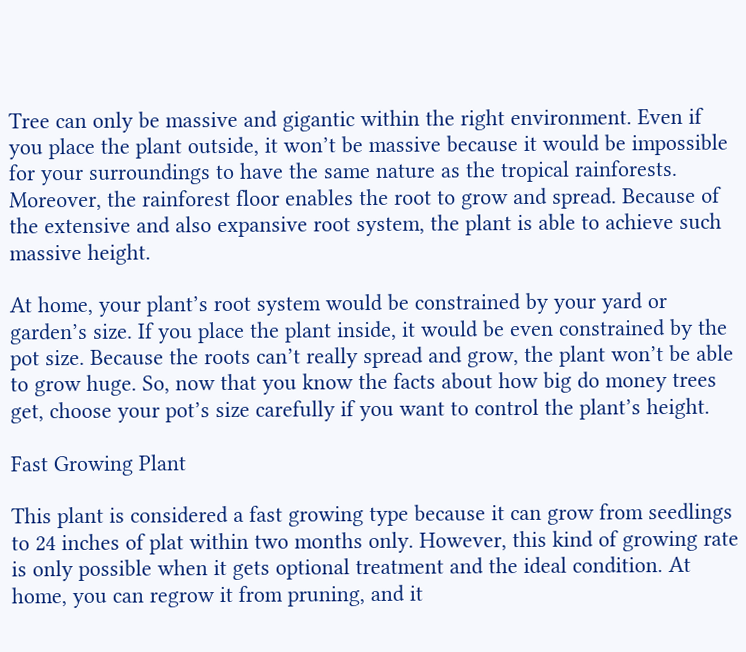Tree can only be massive and gigantic within the right environment. Even if you place the plant outside, it won’t be massive because it would be impossible for your surroundings to have the same nature as the tropical rainforests. Moreover, the rainforest floor enables the root to grow and spread. Because of the extensive and also expansive root system, the plant is able to achieve such massive height.

At home, your plant’s root system would be constrained by your yard or garden’s size. If you place the plant inside, it would be even constrained by the pot size. Because the roots can’t really spread and grow, the plant won’t be able to grow huge. So, now that you know the facts about how big do money trees get, choose your pot’s size carefully if you want to control the plant’s height.

Fast Growing Plant

This plant is considered a fast growing type because it can grow from seedlings to 24 inches of plat within two months only. However, this kind of growing rate is only possible when it gets optional treatment and the ideal condition. At home, you can regrow it from pruning, and it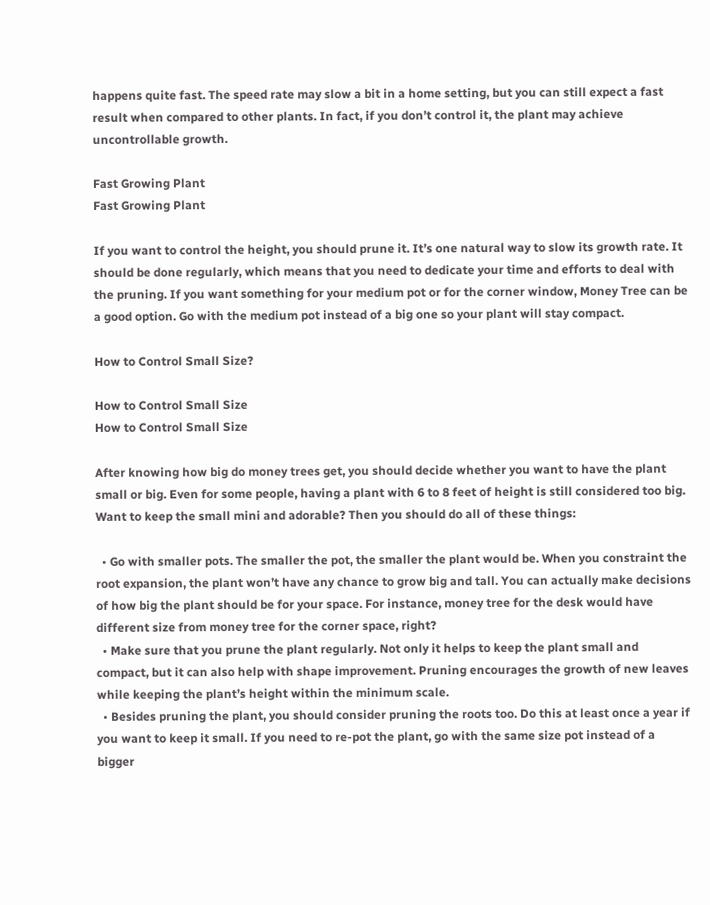happens quite fast. The speed rate may slow a bit in a home setting, but you can still expect a fast result when compared to other plants. In fact, if you don’t control it, the plant may achieve uncontrollable growth.

Fast Growing Plant
Fast Growing Plant

If you want to control the height, you should prune it. It’s one natural way to slow its growth rate. It should be done regularly, which means that you need to dedicate your time and efforts to deal with the pruning. If you want something for your medium pot or for the corner window, Money Tree can be a good option. Go with the medium pot instead of a big one so your plant will stay compact.

How to Control Small Size?

How to Control Small Size
How to Control Small Size

After knowing how big do money trees get, you should decide whether you want to have the plant small or big. Even for some people, having a plant with 6 to 8 feet of height is still considered too big. Want to keep the small mini and adorable? Then you should do all of these things:

  • Go with smaller pots. The smaller the pot, the smaller the plant would be. When you constraint the root expansion, the plant won’t have any chance to grow big and tall. You can actually make decisions of how big the plant should be for your space. For instance, money tree for the desk would have different size from money tree for the corner space, right?
  • Make sure that you prune the plant regularly. Not only it helps to keep the plant small and compact, but it can also help with shape improvement. Pruning encourages the growth of new leaves while keeping the plant’s height within the minimum scale.
  • Besides pruning the plant, you should consider pruning the roots too. Do this at least once a year if you want to keep it small. If you need to re-pot the plant, go with the same size pot instead of a bigger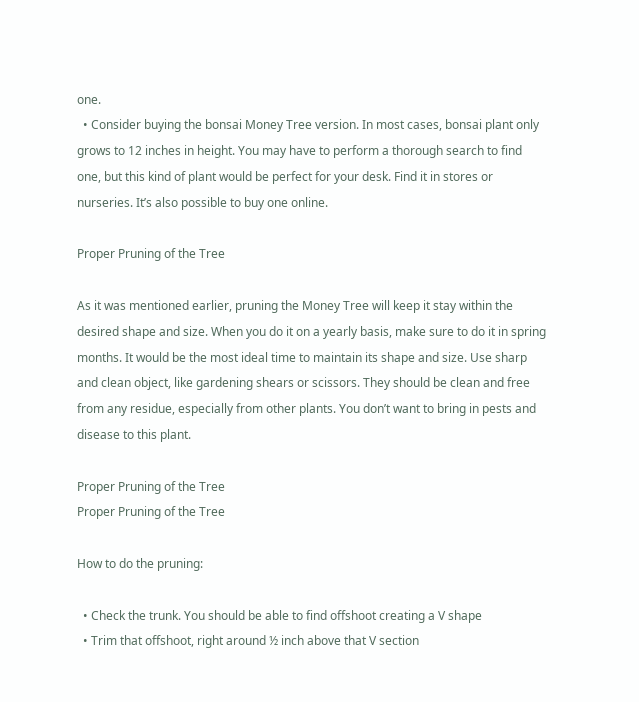one.
  • Consider buying the bonsai Money Tree version. In most cases, bonsai plant only grows to 12 inches in height. You may have to perform a thorough search to find one, but this kind of plant would be perfect for your desk. Find it in stores or nurseries. It’s also possible to buy one online.

Proper Pruning of the Tree

As it was mentioned earlier, pruning the Money Tree will keep it stay within the desired shape and size. When you do it on a yearly basis, make sure to do it in spring months. It would be the most ideal time to maintain its shape and size. Use sharp and clean object, like gardening shears or scissors. They should be clean and free from any residue, especially from other plants. You don’t want to bring in pests and disease to this plant.

Proper Pruning of the Tree
Proper Pruning of the Tree

How to do the pruning:

  • Check the trunk. You should be able to find offshoot creating a V shape
  • Trim that offshoot, right around ½ inch above that V section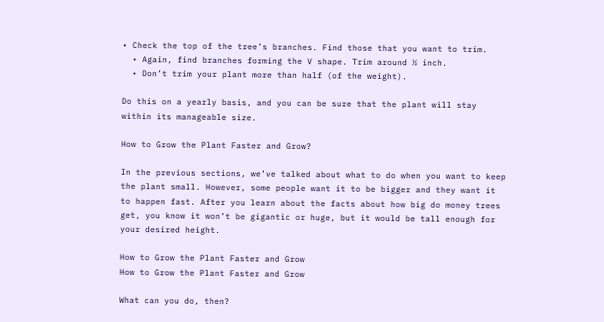• Check the top of the tree’s branches. Find those that you want to trim.
  • Again, find branches forming the V shape. Trim around ½ inch.
  • Don’t trim your plant more than half (of the weight).

Do this on a yearly basis, and you can be sure that the plant will stay within its manageable size.

How to Grow the Plant Faster and Grow?

In the previous sections, we’ve talked about what to do when you want to keep the plant small. However, some people want it to be bigger and they want it to happen fast. After you learn about the facts about how big do money trees get, you know it won’t be gigantic or huge, but it would be tall enough for your desired height.

How to Grow the Plant Faster and Grow
How to Grow the Plant Faster and Grow

What can you do, then?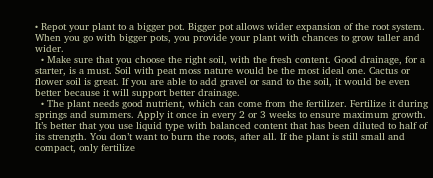• Repot your plant to a bigger pot. Bigger pot allows wider expansion of the root system. When you go with bigger pots, you provide your plant with chances to grow taller and wider.
  • Make sure that you choose the right soil, with the fresh content. Good drainage, for a starter, is a must. Soil with peat moss nature would be the most ideal one. Cactus or flower soil is great. If you are able to add gravel or sand to the soil, it would be even better because it will support better drainage.
  • The plant needs good nutrient, which can come from the fertilizer. Fertilize it during springs and summers. Apply it once in every 2 or 3 weeks to ensure maximum growth. It’s better that you use liquid type with balanced content that has been diluted to half of its strength. You don’t want to burn the roots, after all. If the plant is still small and compact, only fertilize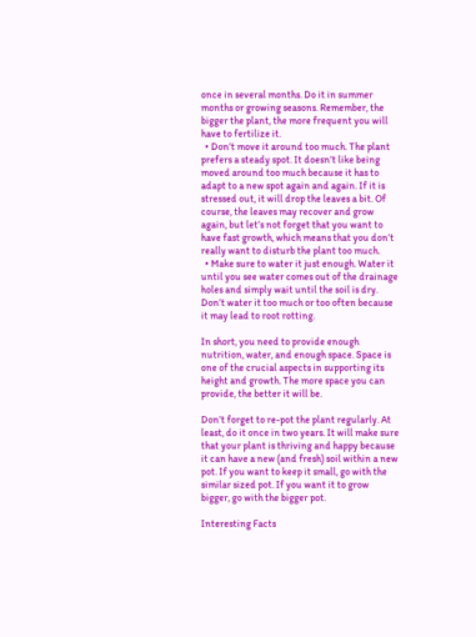once in several months. Do it in summer months or growing seasons. Remember, the bigger the plant, the more frequent you will have to fertilize it.
  • Don’t move it around too much. The plant prefers a steady spot. It doesn’t like being moved around too much because it has to adapt to a new spot again and again. If it is stressed out, it will drop the leaves a bit. Of course, the leaves may recover and grow again, but let’s not forget that you want to have fast growth, which means that you don’t really want to disturb the plant too much.
  • Make sure to water it just enough. Water it until you see water comes out of the drainage holes and simply wait until the soil is dry. Don’t water it too much or too often because it may lead to root rotting.

In short, you need to provide enough nutrition, water, and enough space. Space is one of the crucial aspects in supporting its height and growth. The more space you can provide, the better it will be.

Don’t forget to re-pot the plant regularly. At least, do it once in two years. It will make sure that your plant is thriving and happy because it can have a new (and fresh) soil within a new pot. If you want to keep it small, go with the similar sized pot. If you want it to grow bigger, go with the bigger pot.

Interesting Facts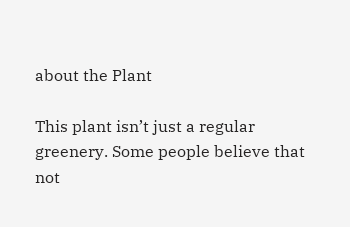about the Plant

This plant isn’t just a regular greenery. Some people believe that not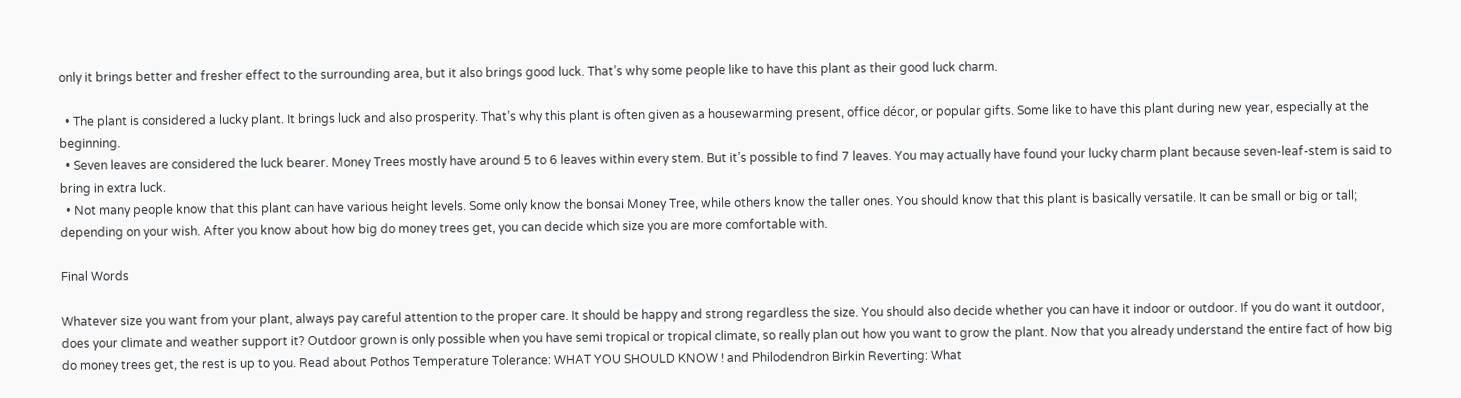only it brings better and fresher effect to the surrounding area, but it also brings good luck. That’s why some people like to have this plant as their good luck charm.

  • The plant is considered a lucky plant. It brings luck and also prosperity. That’s why this plant is often given as a housewarming present, office décor, or popular gifts. Some like to have this plant during new year, especially at the beginning.
  • Seven leaves are considered the luck bearer. Money Trees mostly have around 5 to 6 leaves within every stem. But it’s possible to find 7 leaves. You may actually have found your lucky charm plant because seven-leaf-stem is said to bring in extra luck.
  • Not many people know that this plant can have various height levels. Some only know the bonsai Money Tree, while others know the taller ones. You should know that this plant is basically versatile. It can be small or big or tall; depending on your wish. After you know about how big do money trees get, you can decide which size you are more comfortable with.

Final Words

Whatever size you want from your plant, always pay careful attention to the proper care. It should be happy and strong regardless the size. You should also decide whether you can have it indoor or outdoor. If you do want it outdoor, does your climate and weather support it? Outdoor grown is only possible when you have semi tropical or tropical climate, so really plan out how you want to grow the plant. Now that you already understand the entire fact of how big do money trees get, the rest is up to you. Read about Pothos Temperature Tolerance: WHAT YOU SHOULD KNOW ! and Philodendron Birkin Reverting: What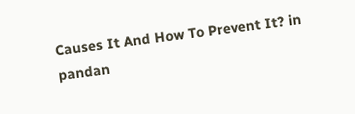Causes It And How To Prevent It? in pandan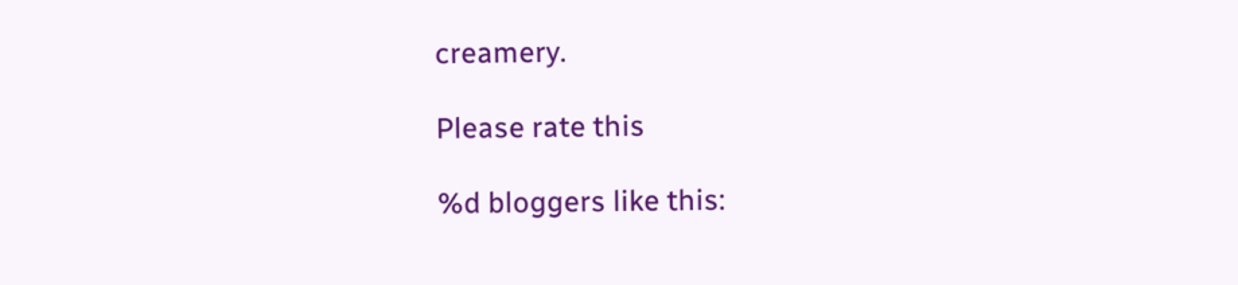creamery.

Please rate this

%d bloggers like this: